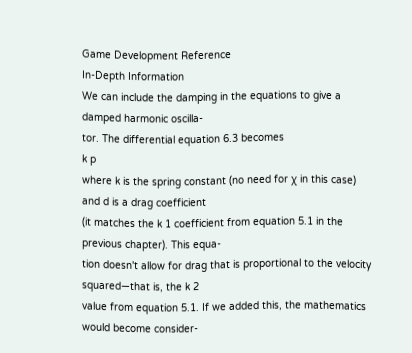Game Development Reference
In-Depth Information
We can include the damping in the equations to give a damped harmonic oscilla-
tor. The differential equation 6.3 becomes
k p
where k is the spring constant (no need for χ in this case) and d is a drag coefficient
(it matches the k 1 coefficient from equation 5.1 in the previous chapter). This equa-
tion doesn't allow for drag that is proportional to the velocity squared—that is, the k 2
value from equation 5.1. If we added this, the mathematics would become consider-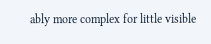ably more complex for little visible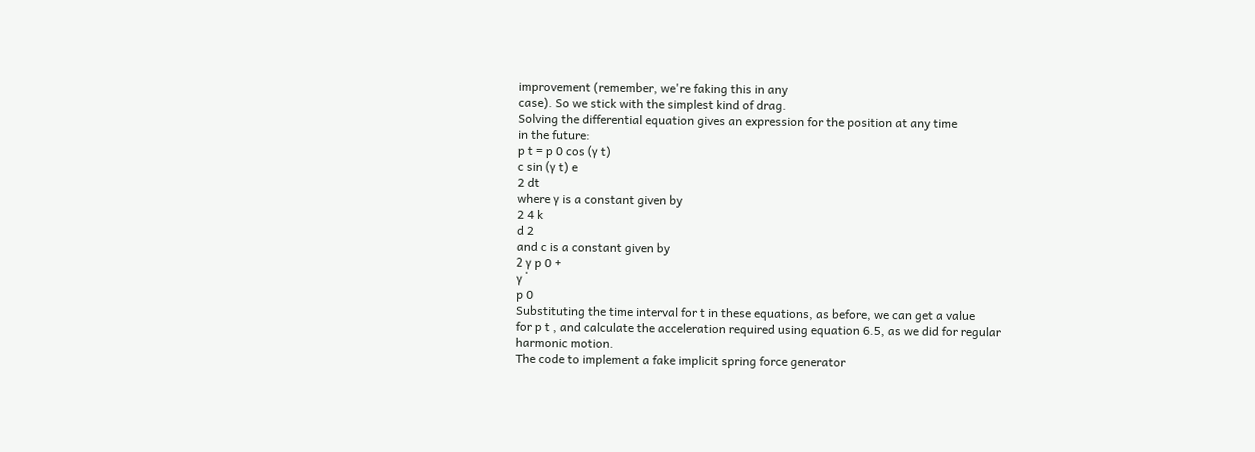improvement (remember, we're faking this in any
case). So we stick with the simplest kind of drag.
Solving the differential equation gives an expression for the position at any time
in the future:
p t = p 0 cos (γ t)
c sin (γ t) e
2 dt
where γ is a constant given by
2 4 k
d 2
and c is a constant given by
2 γ p 0 +
γ ˙
p 0
Substituting the time interval for t in these equations, as before, we can get a value
for p t , and calculate the acceleration required using equation 6.5, as we did for regular
harmonic motion.
The code to implement a fake implicit spring force generator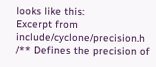looks like this:
Excerpt from include/cyclone/precision.h
/** Defines the precision of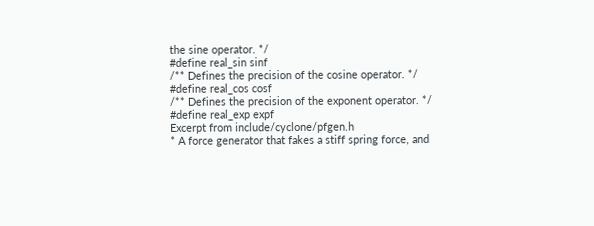the sine operator. */
#define real_sin sinf
/** Defines the precision of the cosine operator. */
#define real_cos cosf
/** Defines the precision of the exponent operator. */
#define real_exp expf
Excerpt from include/cyclone/pfgen.h
* A force generator that fakes a stiff spring force, and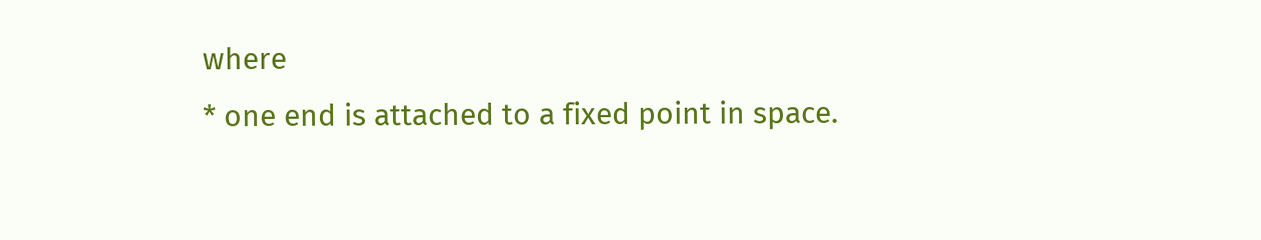where
* one end is attached to a fixed point in space.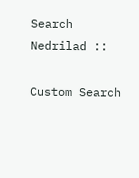Search Nedrilad ::

Custom Search